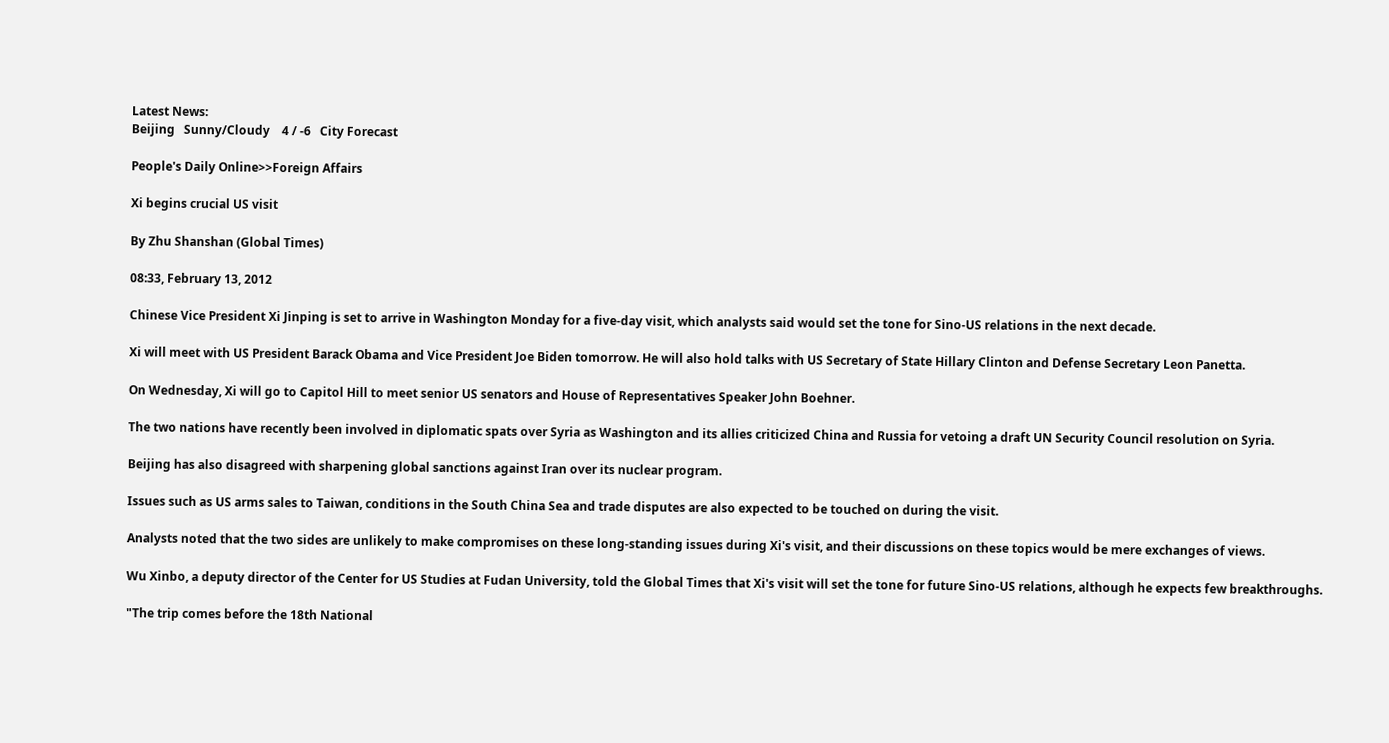Latest News:
Beijing   Sunny/Cloudy    4 / -6   City Forecast

People's Daily Online>>Foreign Affairs

Xi begins crucial US visit

By Zhu Shanshan (Global Times)

08:33, February 13, 2012

Chinese Vice President Xi Jinping is set to arrive in Washington Monday for a five-day visit, which analysts said would set the tone for Sino-US relations in the next decade.

Xi will meet with US President Barack Obama and Vice President Joe Biden tomorrow. He will also hold talks with US Secretary of State Hillary Clinton and Defense Secretary Leon Panetta.

On Wednesday, Xi will go to Capitol Hill to meet senior US senators and House of Representatives Speaker John Boehner.

The two nations have recently been involved in diplomatic spats over Syria as Washington and its allies criticized China and Russia for vetoing a draft UN Security Council resolution on Syria.

Beijing has also disagreed with sharpening global sanctions against Iran over its nuclear program.

Issues such as US arms sales to Taiwan, conditions in the South China Sea and trade disputes are also expected to be touched on during the visit.

Analysts noted that the two sides are unlikely to make compromises on these long-standing issues during Xi's visit, and their discussions on these topics would be mere exchanges of views.

Wu Xinbo, a deputy director of the Center for US Studies at Fudan University, told the Global Times that Xi's visit will set the tone for future Sino-US relations, although he expects few breakthroughs.

"The trip comes before the 18th National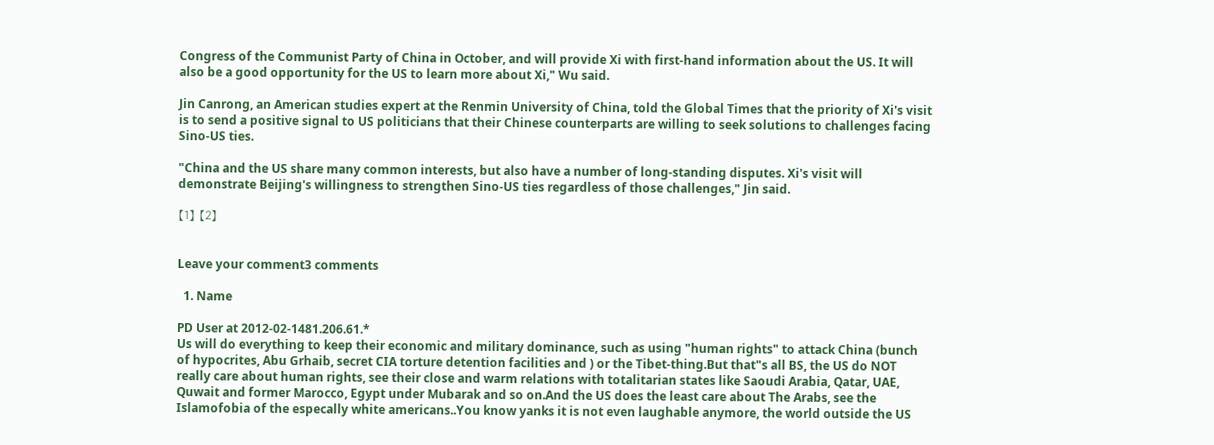Congress of the Communist Party of China in October, and will provide Xi with first-hand information about the US. It will also be a good opportunity for the US to learn more about Xi," Wu said.

Jin Canrong, an American studies expert at the Renmin University of China, told the Global Times that the priority of Xi's visit is to send a positive signal to US politicians that their Chinese counterparts are willing to seek solutions to challenges facing Sino-US ties.

"China and the US share many common interests, but also have a number of long-standing disputes. Xi's visit will demonstrate Beijing's willingness to strengthen Sino-US ties regardless of those challenges," Jin said.

【1】 【2】


Leave your comment3 comments

  1. Name

PD User at 2012-02-1481.206.61.*
Us will do everything to keep their economic and military dominance, such as using "human rights" to attack China (bunch of hypocrites, Abu Grhaib, secret CIA torture detention facilities and ) or the Tibet-thing.But that"s all BS, the US do NOT really care about human rights, see their close and warm relations with totalitarian states like Saoudi Arabia, Qatar, UAE, Quwait and former Marocco, Egypt under Mubarak and so on.And the US does the least care about The Arabs, see the Islamofobia of the especally white americans..You know yanks it is not even laughable anymore, the world outside the US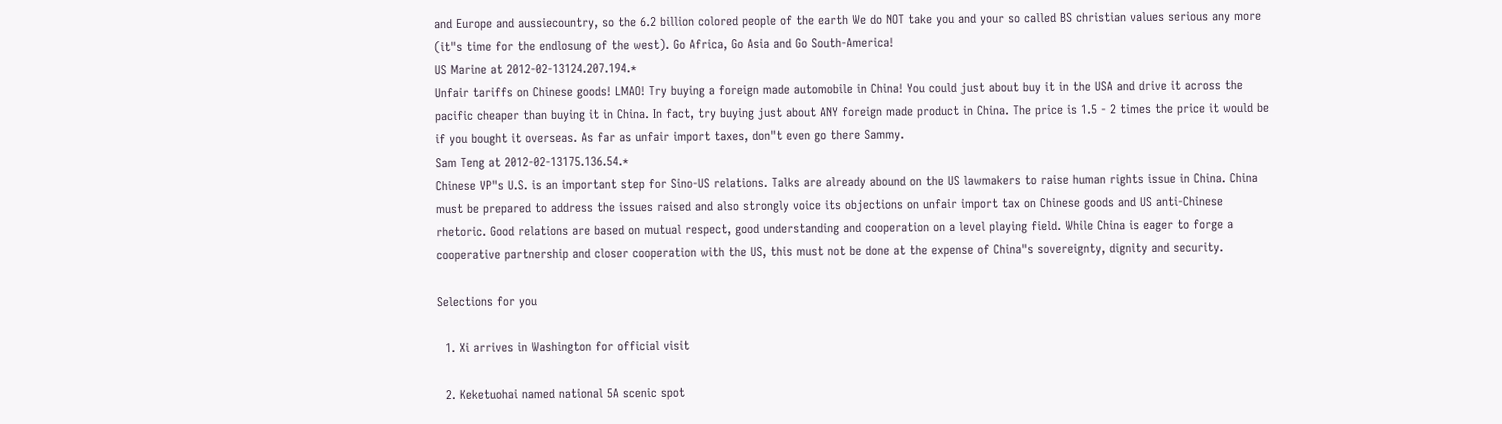and Europe and aussiecountry, so the 6.2 billion colored people of the earth We do NOT take you and your so called BS christian values serious any more (it"s time for the endlosung of the west). Go Africa, Go Asia and Go South-America!
US Marine at 2012-02-13124.207.194.*
Unfair tariffs on Chinese goods! LMAO! Try buying a foreign made automobile in China! You could just about buy it in the USA and drive it across the pacific cheaper than buying it in China. In fact, try buying just about ANY foreign made product in China. The price is 1.5 - 2 times the price it would be if you bought it overseas. As far as unfair import taxes, don"t even go there Sammy.
Sam Teng at 2012-02-13175.136.54.*
Chinese VP"s U.S. is an important step for Sino-US relations. Talks are already abound on the US lawmakers to raise human rights issue in China. China must be prepared to address the issues raised and also strongly voice its objections on unfair import tax on Chinese goods and US anti-Chinese rhetoric. Good relations are based on mutual respect, good understanding and cooperation on a level playing field. While China is eager to forge a cooperative partnership and closer cooperation with the US, this must not be done at the expense of China"s sovereignty, dignity and security.

Selections for you

  1. Xi arrives in Washington for official visit

  2. Keketuohai named national 5A scenic spot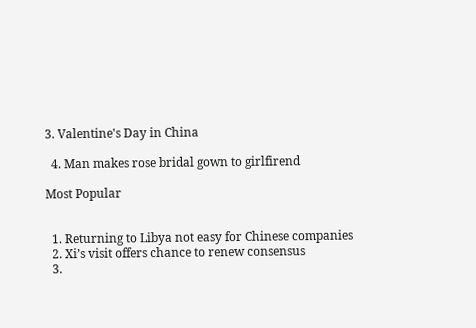3. Valentine's Day in China

  4. Man makes rose bridal gown to girlfirend

Most Popular


  1. Returning to Libya not easy for Chinese companies
  2. Xi’s visit offers chance to renew consensus
  3.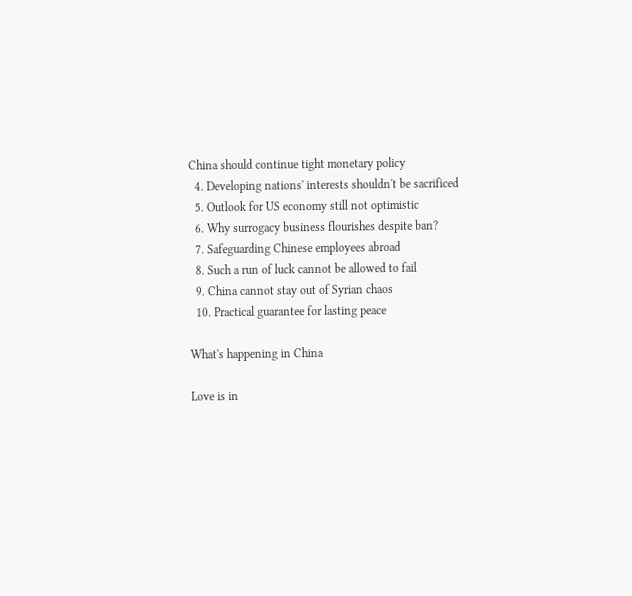China should continue tight monetary policy
  4. Developing nations' interests shouldn't be sacrificed
  5. Outlook for US economy still not optimistic
  6. Why surrogacy business flourishes despite ban?
  7. Safeguarding Chinese employees abroad
  8. Such a run of luck cannot be allowed to fail
  9. China cannot stay out of Syrian chaos
  10. Practical guarantee for lasting peace

What's happening in China

Love is in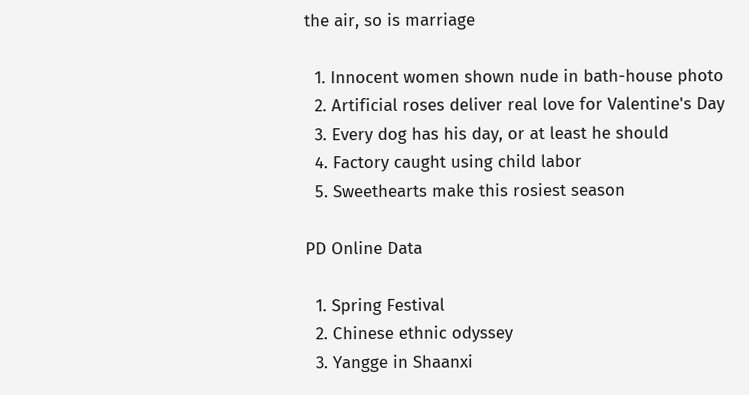the air, so is marriage

  1. Innocent women shown nude in bath-house photo
  2. Artificial roses deliver real love for Valentine's Day
  3. Every dog has his day, or at least he should
  4. Factory caught using child labor
  5. Sweethearts make this rosiest season

PD Online Data

  1. Spring Festival
  2. Chinese ethnic odyssey
  3. Yangge in Shaanxi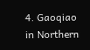4. Gaoqiao in Northern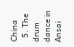China
  5. The drum dance in Ansai